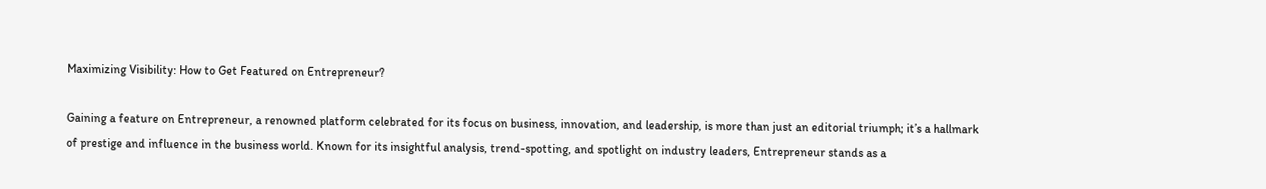Maximizing Visibility: How to Get Featured on Entrepreneur?

Gaining a feature on Entrepreneur, a renowned platform celebrated for its focus on business, innovation, and leadership, is more than just an editorial triumph; it’s a hallmark of prestige and influence in the business world. Known for its insightful analysis, trend-spotting, and spotlight on industry leaders, Entrepreneur stands as a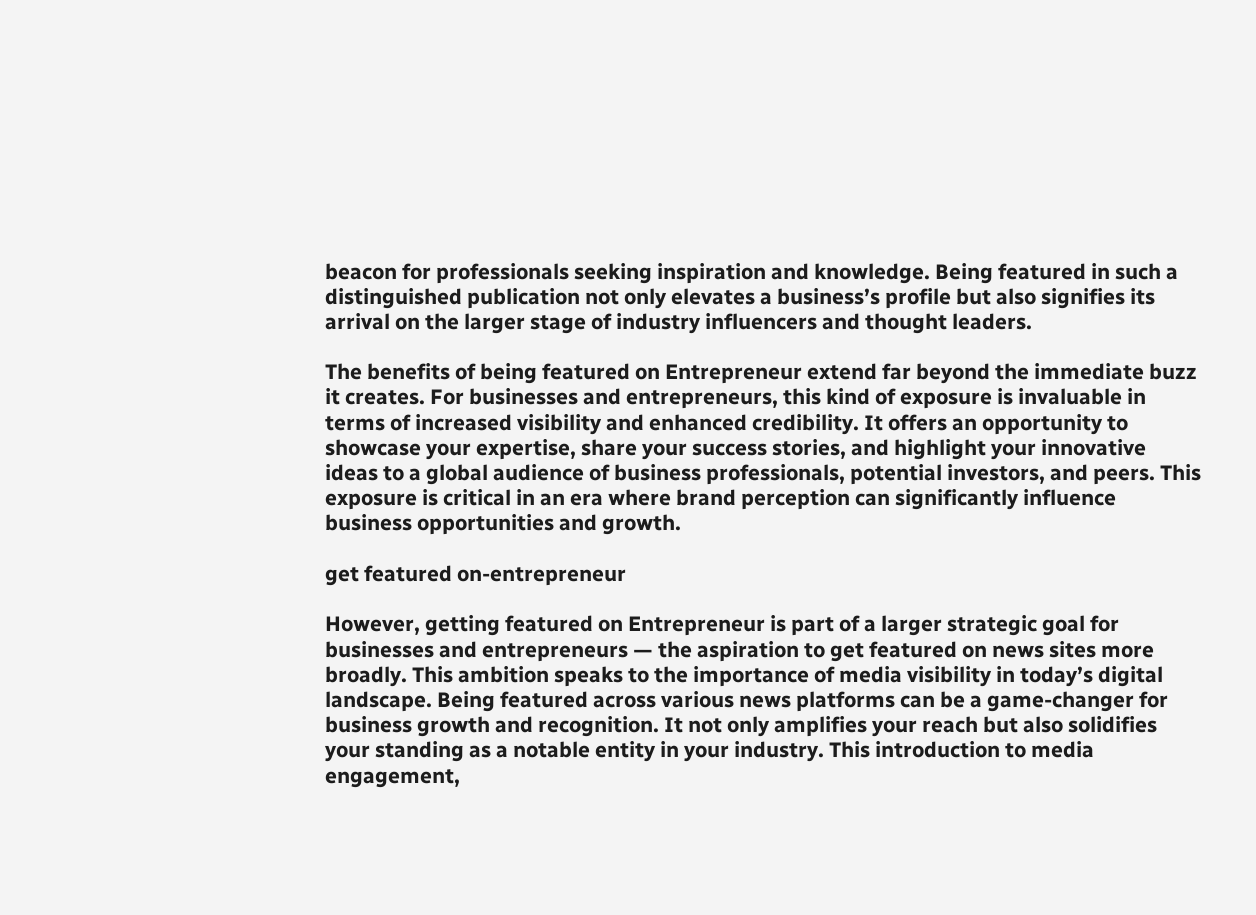beacon for professionals seeking inspiration and knowledge. Being featured in such a distinguished publication not only elevates a business’s profile but also signifies its arrival on the larger stage of industry influencers and thought leaders.

The benefits of being featured on Entrepreneur extend far beyond the immediate buzz it creates. For businesses and entrepreneurs, this kind of exposure is invaluable in terms of increased visibility and enhanced credibility. It offers an opportunity to showcase your expertise, share your success stories, and highlight your innovative ideas to a global audience of business professionals, potential investors, and peers. This exposure is critical in an era where brand perception can significantly influence business opportunities and growth.

get featured on-entrepreneur

However, getting featured on Entrepreneur is part of a larger strategic goal for businesses and entrepreneurs — the aspiration to get featured on news sites more broadly. This ambition speaks to the importance of media visibility in today’s digital landscape. Being featured across various news platforms can be a game-changer for business growth and recognition. It not only amplifies your reach but also solidifies your standing as a notable entity in your industry. This introduction to media engagement,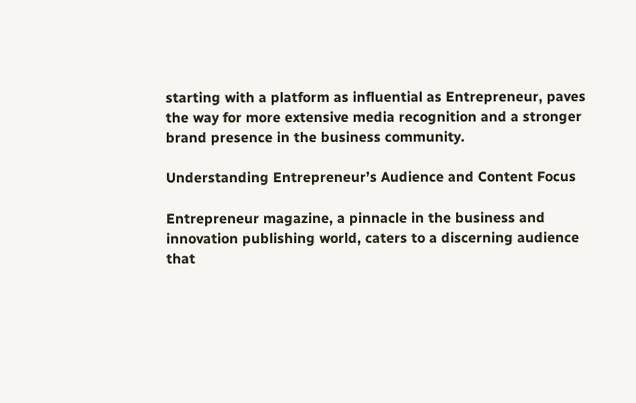starting with a platform as influential as Entrepreneur, paves the way for more extensive media recognition and a stronger brand presence in the business community.

Understanding Entrepreneur’s Audience and Content Focus

Entrepreneur magazine, a pinnacle in the business and innovation publishing world, caters to a discerning audience that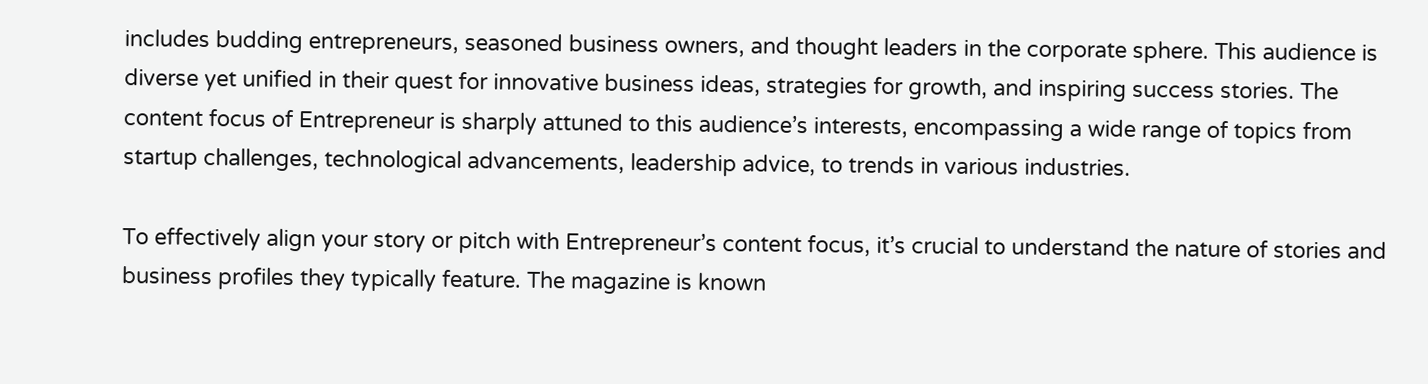includes budding entrepreneurs, seasoned business owners, and thought leaders in the corporate sphere. This audience is diverse yet unified in their quest for innovative business ideas, strategies for growth, and inspiring success stories. The content focus of Entrepreneur is sharply attuned to this audience’s interests, encompassing a wide range of topics from startup challenges, technological advancements, leadership advice, to trends in various industries.

To effectively align your story or pitch with Entrepreneur’s content focus, it’s crucial to understand the nature of stories and business profiles they typically feature. The magazine is known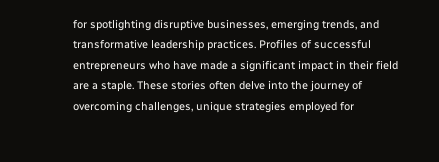for spotlighting disruptive businesses, emerging trends, and transformative leadership practices. Profiles of successful entrepreneurs who have made a significant impact in their field are a staple. These stories often delve into the journey of overcoming challenges, unique strategies employed for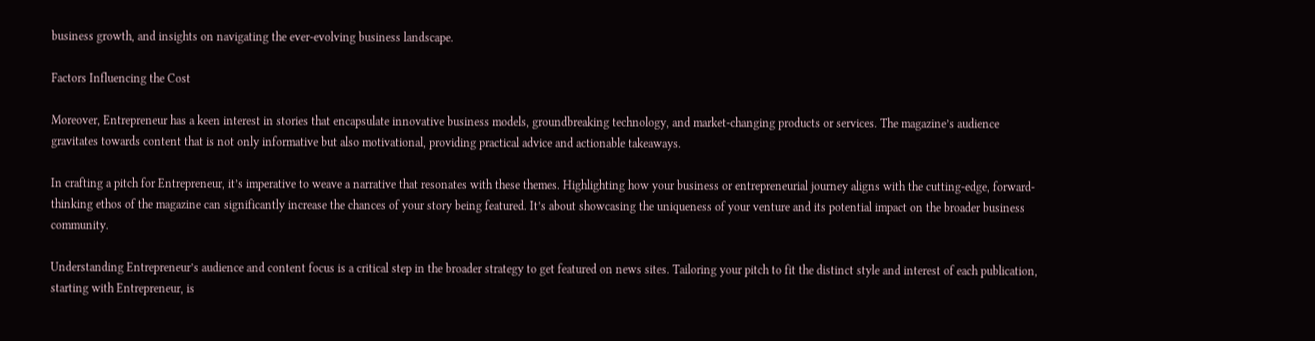business growth, and insights on navigating the ever-evolving business landscape.

Factors Influencing the Cost

Moreover, Entrepreneur has a keen interest in stories that encapsulate innovative business models, groundbreaking technology, and market-changing products or services. The magazine’s audience gravitates towards content that is not only informative but also motivational, providing practical advice and actionable takeaways.

In crafting a pitch for Entrepreneur, it’s imperative to weave a narrative that resonates with these themes. Highlighting how your business or entrepreneurial journey aligns with the cutting-edge, forward-thinking ethos of the magazine can significantly increase the chances of your story being featured. It’s about showcasing the uniqueness of your venture and its potential impact on the broader business community.

Understanding Entrepreneur’s audience and content focus is a critical step in the broader strategy to get featured on news sites. Tailoring your pitch to fit the distinct style and interest of each publication, starting with Entrepreneur, is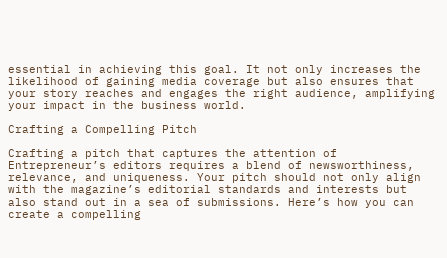essential in achieving this goal. It not only increases the likelihood of gaining media coverage but also ensures that your story reaches and engages the right audience, amplifying your impact in the business world.

Crafting a Compelling Pitch

Crafting a pitch that captures the attention of Entrepreneur’s editors requires a blend of newsworthiness, relevance, and uniqueness. Your pitch should not only align with the magazine’s editorial standards and interests but also stand out in a sea of submissions. Here’s how you can create a compelling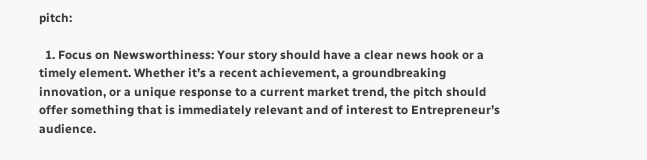pitch:

  1. Focus on Newsworthiness: Your story should have a clear news hook or a timely element. Whether it’s a recent achievement, a groundbreaking innovation, or a unique response to a current market trend, the pitch should offer something that is immediately relevant and of interest to Entrepreneur’s audience.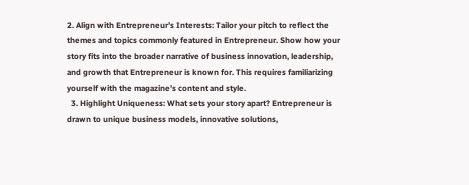2. Align with Entrepreneur’s Interests: Tailor your pitch to reflect the themes and topics commonly featured in Entrepreneur. Show how your story fits into the broader narrative of business innovation, leadership, and growth that Entrepreneur is known for. This requires familiarizing yourself with the magazine’s content and style.
  3. Highlight Uniqueness: What sets your story apart? Entrepreneur is drawn to unique business models, innovative solutions,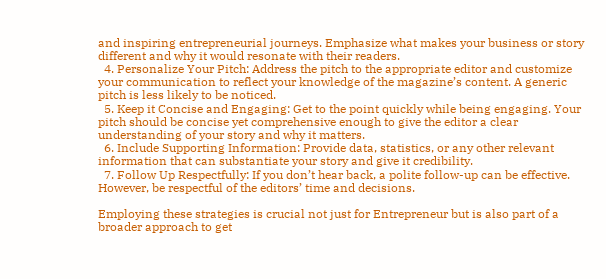and inspiring entrepreneurial journeys. Emphasize what makes your business or story different and why it would resonate with their readers.
  4. Personalize Your Pitch: Address the pitch to the appropriate editor and customize your communication to reflect your knowledge of the magazine’s content. A generic pitch is less likely to be noticed.
  5. Keep it Concise and Engaging: Get to the point quickly while being engaging. Your pitch should be concise yet comprehensive enough to give the editor a clear understanding of your story and why it matters.
  6. Include Supporting Information: Provide data, statistics, or any other relevant information that can substantiate your story and give it credibility.
  7. Follow Up Respectfully: If you don’t hear back, a polite follow-up can be effective. However, be respectful of the editors’ time and decisions.

Employing these strategies is crucial not just for Entrepreneur but is also part of a broader approach to get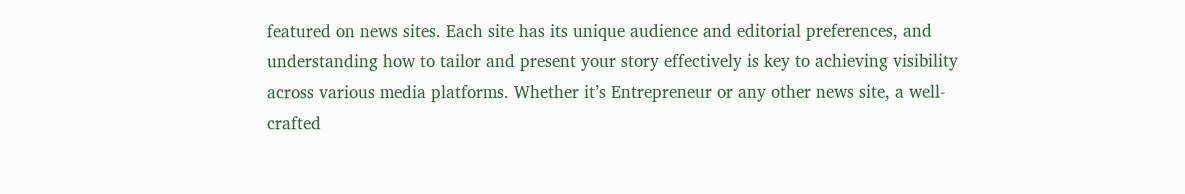featured on news sites. Each site has its unique audience and editorial preferences, and understanding how to tailor and present your story effectively is key to achieving visibility across various media platforms. Whether it’s Entrepreneur or any other news site, a well-crafted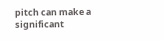pitch can make a significant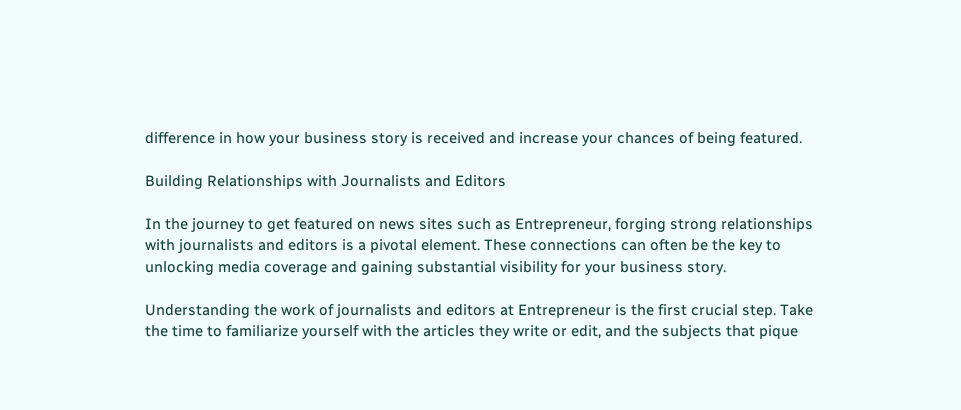difference in how your business story is received and increase your chances of being featured.

Building Relationships with Journalists and Editors

In the journey to get featured on news sites such as Entrepreneur, forging strong relationships with journalists and editors is a pivotal element. These connections can often be the key to unlocking media coverage and gaining substantial visibility for your business story.

Understanding the work of journalists and editors at Entrepreneur is the first crucial step. Take the time to familiarize yourself with the articles they write or edit, and the subjects that pique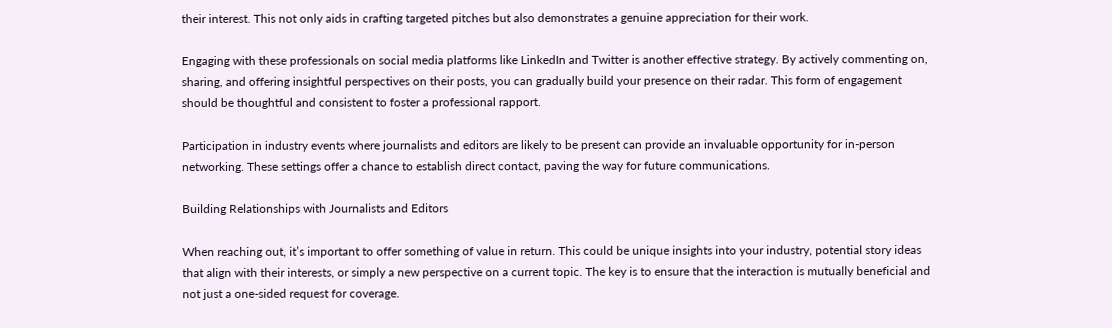their interest. This not only aids in crafting targeted pitches but also demonstrates a genuine appreciation for their work.

Engaging with these professionals on social media platforms like LinkedIn and Twitter is another effective strategy. By actively commenting on, sharing, and offering insightful perspectives on their posts, you can gradually build your presence on their radar. This form of engagement should be thoughtful and consistent to foster a professional rapport.

Participation in industry events where journalists and editors are likely to be present can provide an invaluable opportunity for in-person networking. These settings offer a chance to establish direct contact, paving the way for future communications.

Building Relationships with Journalists and Editors

When reaching out, it’s important to offer something of value in return. This could be unique insights into your industry, potential story ideas that align with their interests, or simply a new perspective on a current topic. The key is to ensure that the interaction is mutually beneficial and not just a one-sided request for coverage.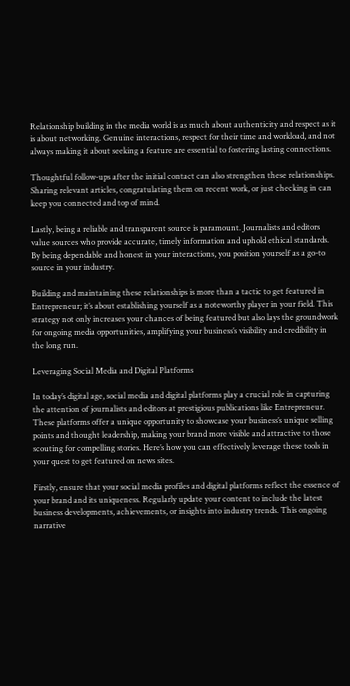Relationship building in the media world is as much about authenticity and respect as it is about networking. Genuine interactions, respect for their time and workload, and not always making it about seeking a feature are essential to fostering lasting connections.

Thoughtful follow-ups after the initial contact can also strengthen these relationships. Sharing relevant articles, congratulating them on recent work, or just checking in can keep you connected and top of mind.

Lastly, being a reliable and transparent source is paramount. Journalists and editors value sources who provide accurate, timely information and uphold ethical standards. By being dependable and honest in your interactions, you position yourself as a go-to source in your industry.

Building and maintaining these relationships is more than a tactic to get featured in Entrepreneur; it’s about establishing yourself as a noteworthy player in your field. This strategy not only increases your chances of being featured but also lays the groundwork for ongoing media opportunities, amplifying your business’s visibility and credibility in the long run.

Leveraging Social Media and Digital Platforms

In today’s digital age, social media and digital platforms play a crucial role in capturing the attention of journalists and editors at prestigious publications like Entrepreneur. These platforms offer a unique opportunity to showcase your business’s unique selling points and thought leadership, making your brand more visible and attractive to those scouting for compelling stories. Here’s how you can effectively leverage these tools in your quest to get featured on news sites.

Firstly, ensure that your social media profiles and digital platforms reflect the essence of your brand and its uniqueness. Regularly update your content to include the latest business developments, achievements, or insights into industry trends. This ongoing narrative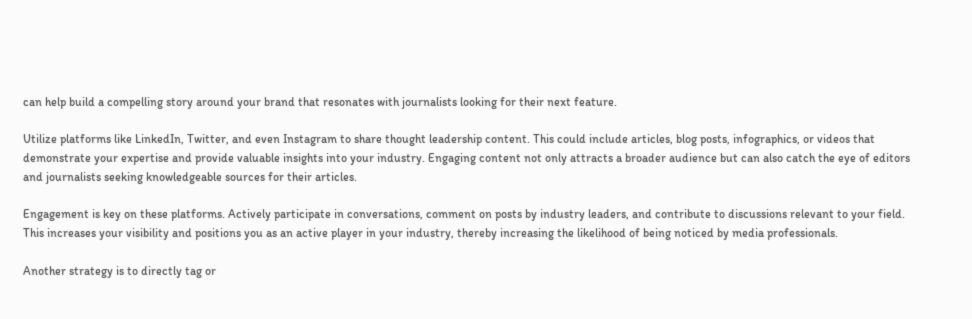can help build a compelling story around your brand that resonates with journalists looking for their next feature.

Utilize platforms like LinkedIn, Twitter, and even Instagram to share thought leadership content. This could include articles, blog posts, infographics, or videos that demonstrate your expertise and provide valuable insights into your industry. Engaging content not only attracts a broader audience but can also catch the eye of editors and journalists seeking knowledgeable sources for their articles.

Engagement is key on these platforms. Actively participate in conversations, comment on posts by industry leaders, and contribute to discussions relevant to your field. This increases your visibility and positions you as an active player in your industry, thereby increasing the likelihood of being noticed by media professionals.

Another strategy is to directly tag or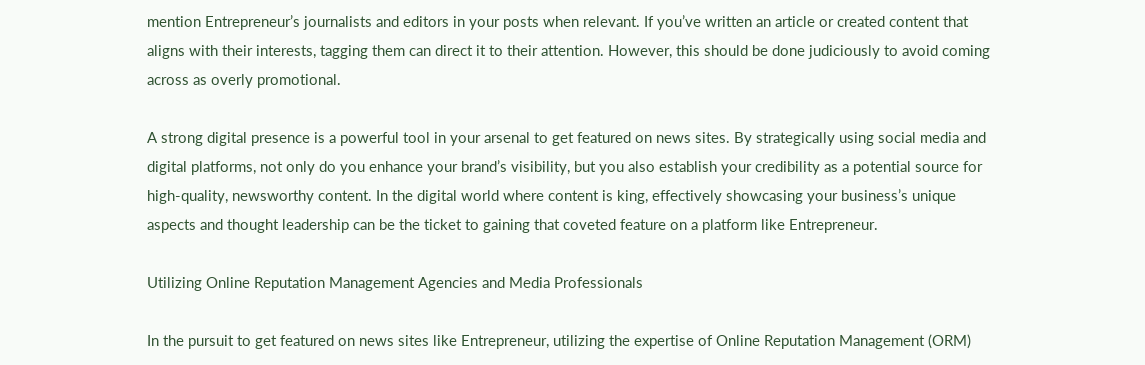mention Entrepreneur’s journalists and editors in your posts when relevant. If you’ve written an article or created content that aligns with their interests, tagging them can direct it to their attention. However, this should be done judiciously to avoid coming across as overly promotional.

A strong digital presence is a powerful tool in your arsenal to get featured on news sites. By strategically using social media and digital platforms, not only do you enhance your brand’s visibility, but you also establish your credibility as a potential source for high-quality, newsworthy content. In the digital world where content is king, effectively showcasing your business’s unique aspects and thought leadership can be the ticket to gaining that coveted feature on a platform like Entrepreneur.

Utilizing Online Reputation Management Agencies and Media Professionals

In the pursuit to get featured on news sites like Entrepreneur, utilizing the expertise of Online Reputation Management (ORM)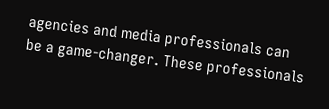agencies and media professionals can be a game-changer. These professionals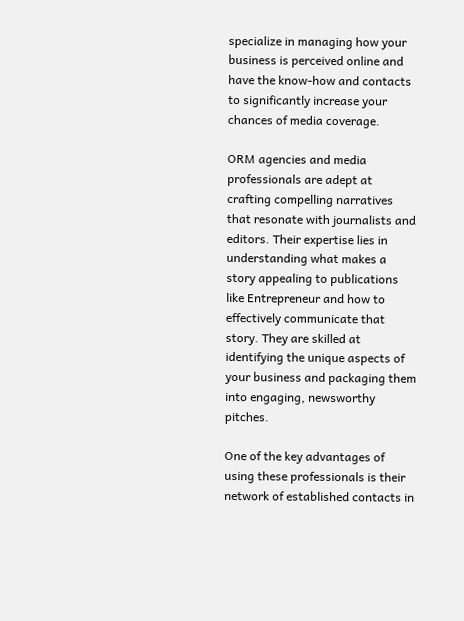specialize in managing how your business is perceived online and have the know-how and contacts to significantly increase your chances of media coverage.

ORM agencies and media professionals are adept at crafting compelling narratives that resonate with journalists and editors. Their expertise lies in understanding what makes a story appealing to publications like Entrepreneur and how to effectively communicate that story. They are skilled at identifying the unique aspects of your business and packaging them into engaging, newsworthy pitches.

One of the key advantages of using these professionals is their network of established contacts in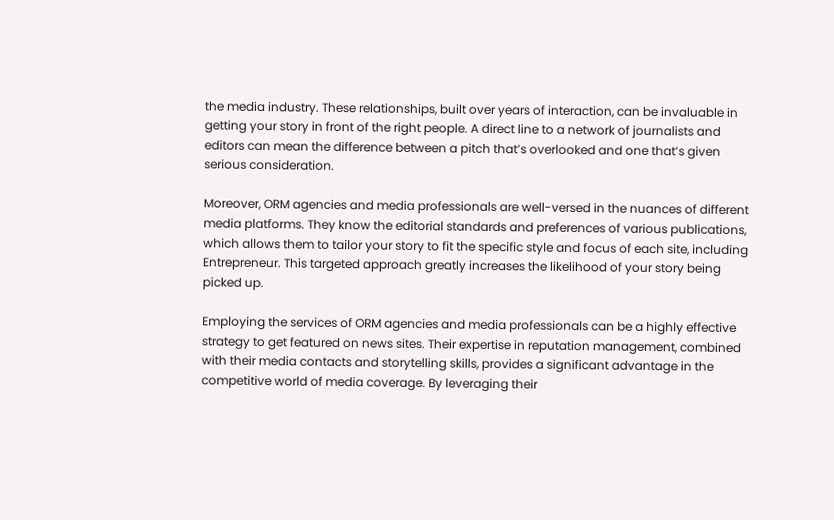the media industry. These relationships, built over years of interaction, can be invaluable in getting your story in front of the right people. A direct line to a network of journalists and editors can mean the difference between a pitch that’s overlooked and one that’s given serious consideration.

Moreover, ORM agencies and media professionals are well-versed in the nuances of different media platforms. They know the editorial standards and preferences of various publications, which allows them to tailor your story to fit the specific style and focus of each site, including Entrepreneur. This targeted approach greatly increases the likelihood of your story being picked up.

Employing the services of ORM agencies and media professionals can be a highly effective strategy to get featured on news sites. Their expertise in reputation management, combined with their media contacts and storytelling skills, provides a significant advantage in the competitive world of media coverage. By leveraging their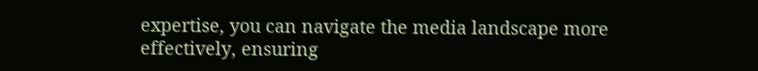expertise, you can navigate the media landscape more effectively, ensuring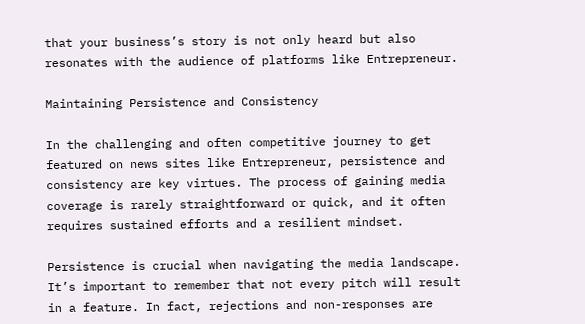that your business’s story is not only heard but also resonates with the audience of platforms like Entrepreneur.

Maintaining Persistence and Consistency

In the challenging and often competitive journey to get featured on news sites like Entrepreneur, persistence and consistency are key virtues. The process of gaining media coverage is rarely straightforward or quick, and it often requires sustained efforts and a resilient mindset.

Persistence is crucial when navigating the media landscape. It’s important to remember that not every pitch will result in a feature. In fact, rejections and non-responses are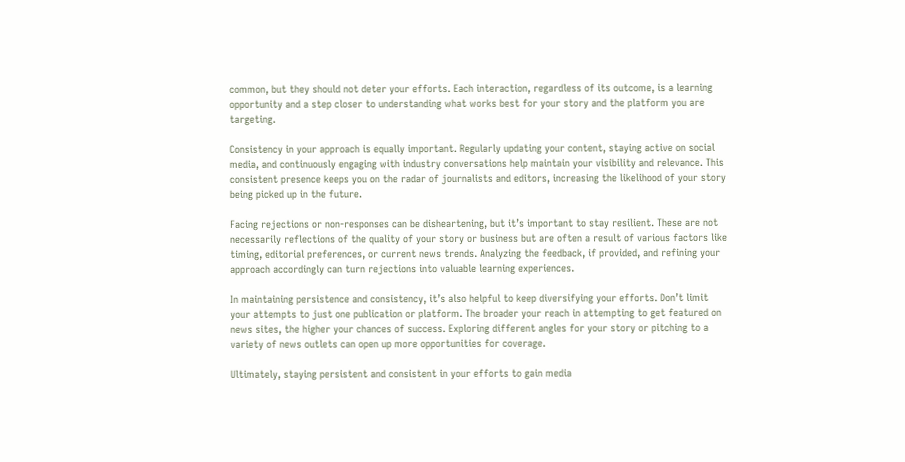common, but they should not deter your efforts. Each interaction, regardless of its outcome, is a learning opportunity and a step closer to understanding what works best for your story and the platform you are targeting.

Consistency in your approach is equally important. Regularly updating your content, staying active on social media, and continuously engaging with industry conversations help maintain your visibility and relevance. This consistent presence keeps you on the radar of journalists and editors, increasing the likelihood of your story being picked up in the future.

Facing rejections or non-responses can be disheartening, but it’s important to stay resilient. These are not necessarily reflections of the quality of your story or business but are often a result of various factors like timing, editorial preferences, or current news trends. Analyzing the feedback, if provided, and refining your approach accordingly can turn rejections into valuable learning experiences.

In maintaining persistence and consistency, it’s also helpful to keep diversifying your efforts. Don’t limit your attempts to just one publication or platform. The broader your reach in attempting to get featured on news sites, the higher your chances of success. Exploring different angles for your story or pitching to a variety of news outlets can open up more opportunities for coverage.

Ultimately, staying persistent and consistent in your efforts to gain media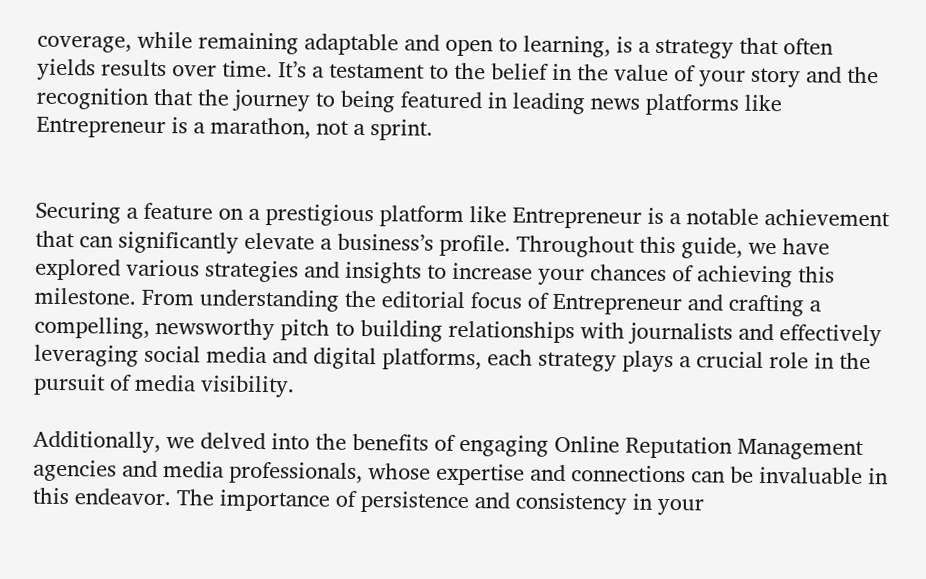coverage, while remaining adaptable and open to learning, is a strategy that often yields results over time. It’s a testament to the belief in the value of your story and the recognition that the journey to being featured in leading news platforms like Entrepreneur is a marathon, not a sprint.


Securing a feature on a prestigious platform like Entrepreneur is a notable achievement that can significantly elevate a business’s profile. Throughout this guide, we have explored various strategies and insights to increase your chances of achieving this milestone. From understanding the editorial focus of Entrepreneur and crafting a compelling, newsworthy pitch to building relationships with journalists and effectively leveraging social media and digital platforms, each strategy plays a crucial role in the pursuit of media visibility.

Additionally, we delved into the benefits of engaging Online Reputation Management agencies and media professionals, whose expertise and connections can be invaluable in this endeavor. The importance of persistence and consistency in your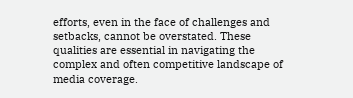efforts, even in the face of challenges and setbacks, cannot be overstated. These qualities are essential in navigating the complex and often competitive landscape of media coverage.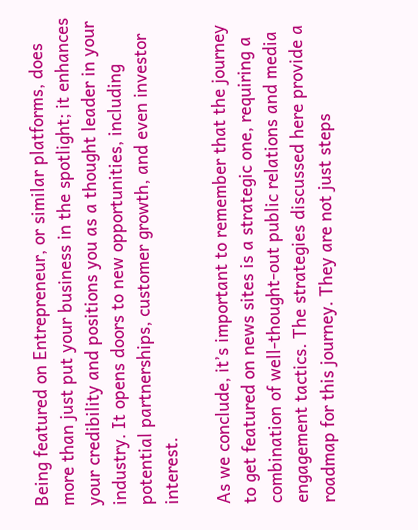Being featured on Entrepreneur, or similar platforms, does more than just put your business in the spotlight; it enhances your credibility and positions you as a thought leader in your industry. It opens doors to new opportunities, including potential partnerships, customer growth, and even investor interest.

As we conclude, it’s important to remember that the journey to get featured on news sites is a strategic one, requiring a combination of well-thought-out public relations and media engagement tactics. The strategies discussed here provide a roadmap for this journey. They are not just steps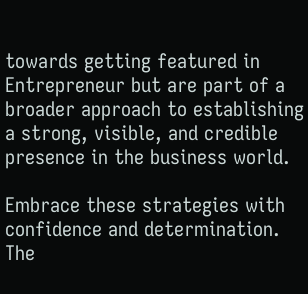towards getting featured in Entrepreneur but are part of a broader approach to establishing a strong, visible, and credible presence in the business world.

Embrace these strategies with confidence and determination. The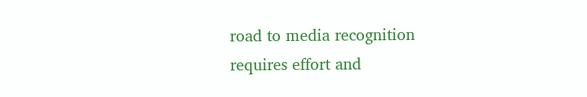road to media recognition requires effort and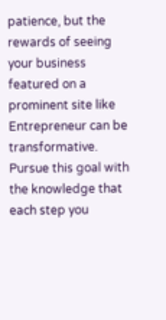patience, but the rewards of seeing your business featured on a prominent site like Entrepreneur can be transformative. Pursue this goal with the knowledge that each step you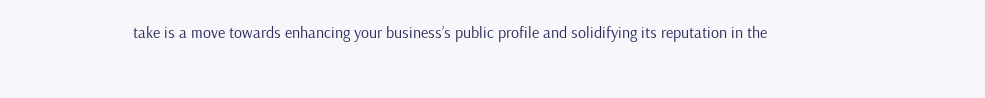take is a move towards enhancing your business’s public profile and solidifying its reputation in the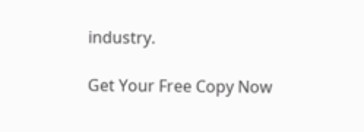industry.

Get Your Free Copy Now